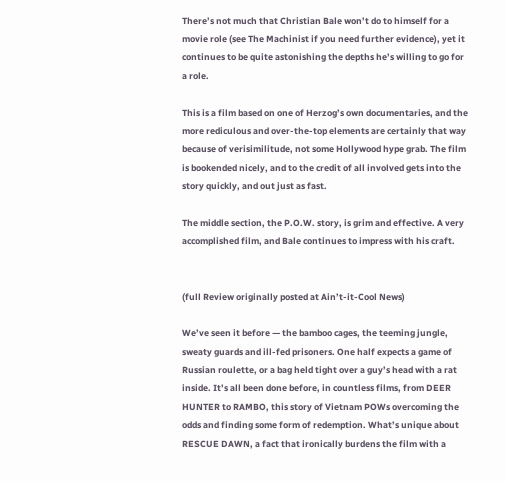There’s not much that Christian Bale won’t do to himself for a movie role (see The Machinist if you need further evidence), yet it continues to be quite astonishing the depths he’s willing to go for a role.

This is a film based on one of Herzog’s own documentaries, and the more rediculous and over-the-top elements are certainly that way because of verisimilitude, not some Hollywood hype grab. The film is bookended nicely, and to the credit of all involved gets into the story quickly, and out just as fast.

The middle section, the P.O.W. story, is grim and effective. A very accomplished film, and Bale continues to impress with his craft.


(full Review originally posted at Ain’t-it-Cool News)

We’ve seen it before — the bamboo cages, the teeming jungle, sweaty guards and ill-fed prisoners. One half expects a game of Russian roulette, or a bag held tight over a guy’s head with a rat inside. It’s all been done before, in countless films, from DEER HUNTER to RAMBO, this story of Vietnam POWs overcoming the odds and finding some form of redemption. What’s unique about RESCUE DAWN, a fact that ironically burdens the film with a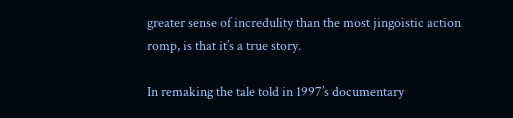greater sense of incredulity than the most jingoistic action romp, is that it’s a true story.

In remaking the tale told in 1997’s documentary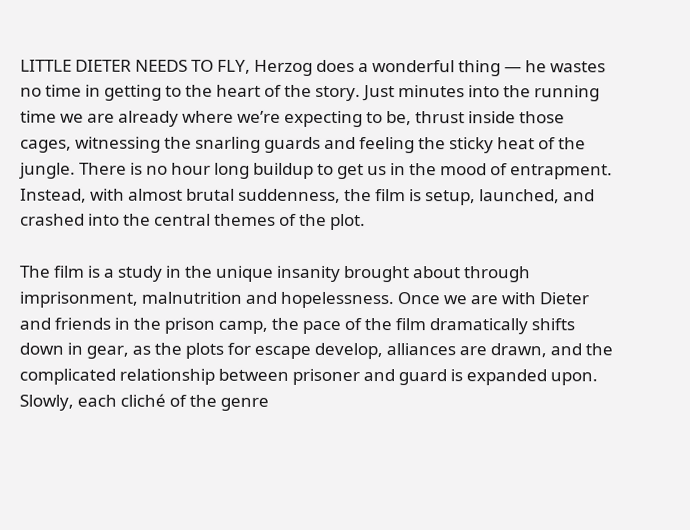LITTLE DIETER NEEDS TO FLY, Herzog does a wonderful thing — he wastes no time in getting to the heart of the story. Just minutes into the running time we are already where we’re expecting to be, thrust inside those cages, witnessing the snarling guards and feeling the sticky heat of the jungle. There is no hour long buildup to get us in the mood of entrapment. Instead, with almost brutal suddenness, the film is setup, launched, and crashed into the central themes of the plot.

The film is a study in the unique insanity brought about through imprisonment, malnutrition and hopelessness. Once we are with Dieter and friends in the prison camp, the pace of the film dramatically shifts down in gear, as the plots for escape develop, alliances are drawn, and the complicated relationship between prisoner and guard is expanded upon. Slowly, each cliché of the genre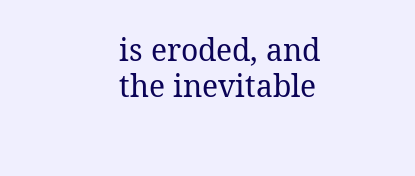is eroded, and the inevitable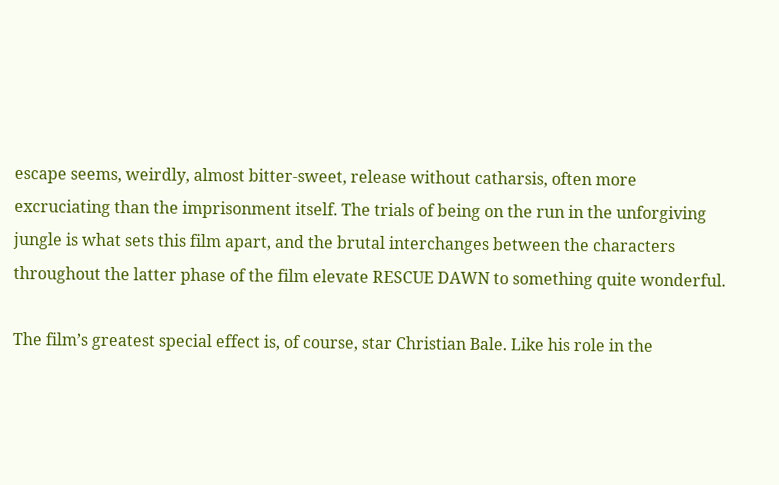escape seems, weirdly, almost bitter-sweet, release without catharsis, often more excruciating than the imprisonment itself. The trials of being on the run in the unforgiving jungle is what sets this film apart, and the brutal interchanges between the characters throughout the latter phase of the film elevate RESCUE DAWN to something quite wonderful.

The film’s greatest special effect is, of course, star Christian Bale. Like his role in the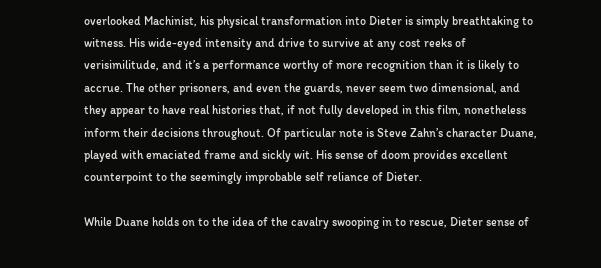overlooked Machinist, his physical transformation into Dieter is simply breathtaking to witness. His wide-eyed intensity and drive to survive at any cost reeks of verisimilitude, and it’s a performance worthy of more recognition than it is likely to accrue. The other prisoners, and even the guards, never seem two dimensional, and they appear to have real histories that, if not fully developed in this film, nonetheless inform their decisions throughout. Of particular note is Steve Zahn’s character Duane, played with emaciated frame and sickly wit. His sense of doom provides excellent counterpoint to the seemingly improbable self reliance of Dieter.

While Duane holds on to the idea of the cavalry swooping in to rescue, Dieter sense of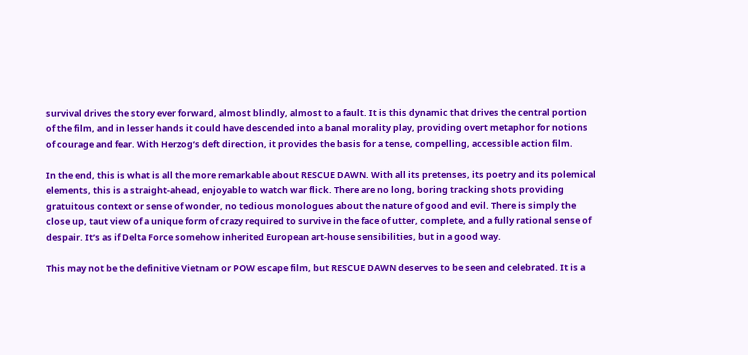survival drives the story ever forward, almost blindly, almost to a fault. It is this dynamic that drives the central portion of the film, and in lesser hands it could have descended into a banal morality play, providing overt metaphor for notions of courage and fear. With Herzog’s deft direction, it provides the basis for a tense, compelling, accessible action film.

In the end, this is what is all the more remarkable about RESCUE DAWN. With all its pretenses, its poetry and its polemical elements, this is a straight-ahead, enjoyable to watch war flick. There are no long, boring tracking shots providing gratuitous context or sense of wonder, no tedious monologues about the nature of good and evil. There is simply the close up, taut view of a unique form of crazy required to survive in the face of utter, complete, and a fully rational sense of despair. It’s as if Delta Force somehow inherited European art-house sensibilities, but in a good way.

This may not be the definitive Vietnam or POW escape film, but RESCUE DAWN deserves to be seen and celebrated. It is a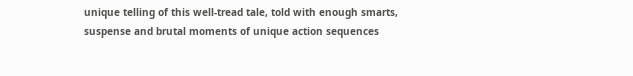unique telling of this well-tread tale, told with enough smarts, suspense and brutal moments of unique action sequences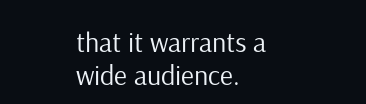that it warrants a wide audience.